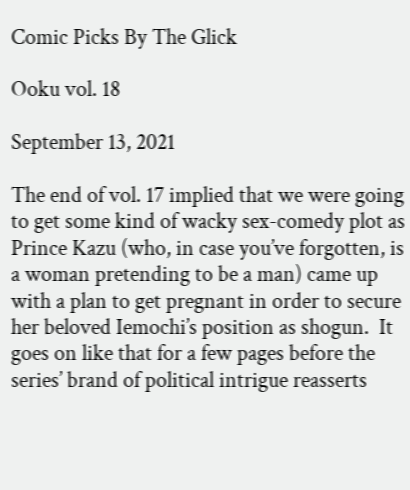Comic Picks By The Glick

Ooku vol. 18

September 13, 2021

The end of vol. 17 implied that we were going to get some kind of wacky sex-comedy plot as Prince Kazu (who, in case you’ve forgotten, is a woman pretending to be a man) came up with a plan to get pregnant in order to secure her beloved Iemochi’s position as shogun.  It goes on like that for a few pages before the series’ brand of political intrigue reasserts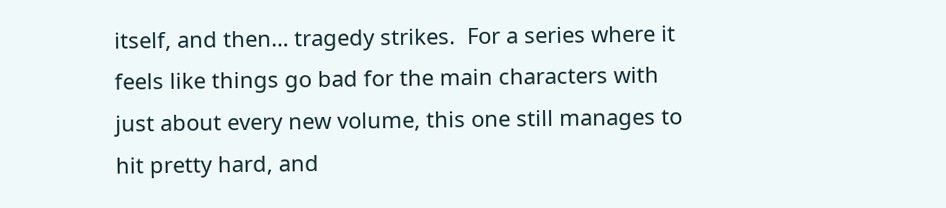itself, and then… tragedy strikes.  For a series where it feels like things go bad for the main characters with just about every new volume, this one still manages to hit pretty hard, and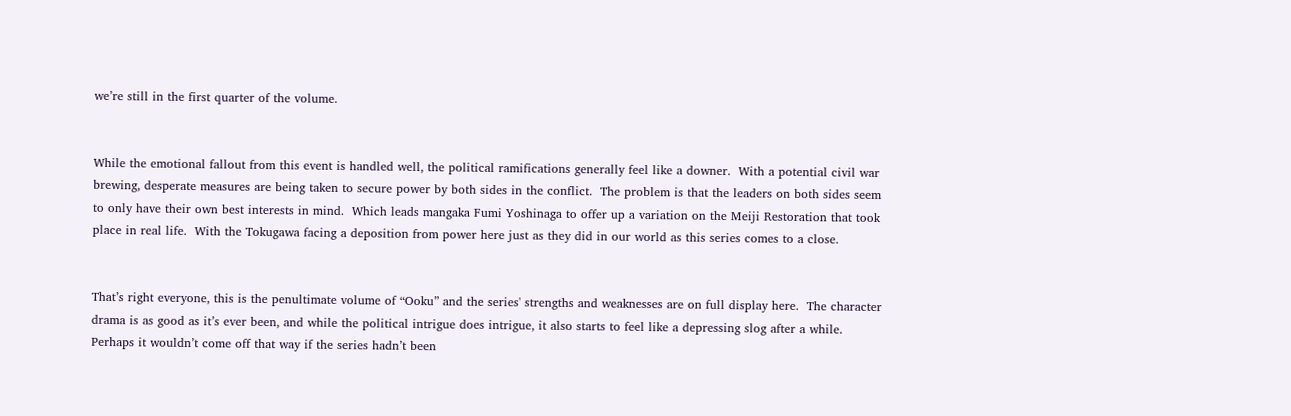we’re still in the first quarter of the volume.


While the emotional fallout from this event is handled well, the political ramifications generally feel like a downer.  With a potential civil war brewing, desperate measures are being taken to secure power by both sides in the conflict.  The problem is that the leaders on both sides seem to only have their own best interests in mind.  Which leads mangaka Fumi Yoshinaga to offer up a variation on the Meiji Restoration that took place in real life.  With the Tokugawa facing a deposition from power here just as they did in our world as this series comes to a close.


That’s right everyone, this is the penultimate volume of “Ooku” and the series' strengths and weaknesses are on full display here.  The character drama is as good as it’s ever been, and while the political intrigue does intrigue, it also starts to feel like a depressing slog after a while.  Perhaps it wouldn’t come off that way if the series hadn’t been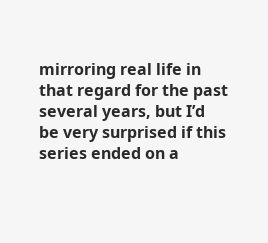mirroring real life in that regard for the past several years, but I’d be very surprised if this series ended on a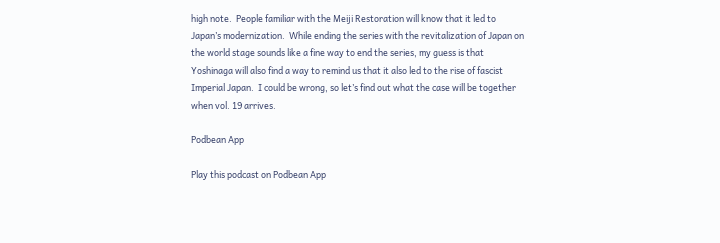high note.  People familiar with the Meiji Restoration will know that it led to Japan’s modernization.  While ending the series with the revitalization of Japan on the world stage sounds like a fine way to end the series, my guess is that Yoshinaga will also find a way to remind us that it also led to the rise of fascist Imperial Japan.  I could be wrong, so let’s find out what the case will be together when vol. 19 arrives.

Podbean App

Play this podcast on Podbean App